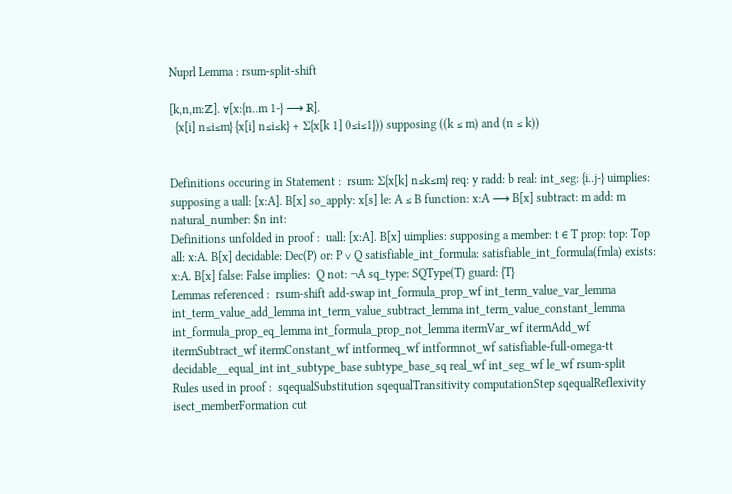Nuprl Lemma : rsum-split-shift

[k,n,m:ℤ]. ∀[x:{n..m 1-} ⟶ ℝ].
  {x[i] n≤i≤m} {x[i] n≤i≤k} + Σ{x[k 1] 0≤i≤1})) supposing ((k ≤ m) and (n ≤ k))


Definitions occuring in Statement :  rsum: Σ{x[k] n≤k≤m} req: y radd: b real: int_seg: {i..j-} uimplies: supposing a uall: [x:A]. B[x] so_apply: x[s] le: A ≤ B function: x:A ⟶ B[x] subtract: m add: m natural_number: $n int:
Definitions unfolded in proof :  uall: [x:A]. B[x] uimplies: supposing a member: t ∈ T prop: top: Top all: x:A. B[x] decidable: Dec(P) or: P ∨ Q satisfiable_int_formula: satisfiable_int_formula(fmla) exists: x:A. B[x] false: False implies:  Q not: ¬A sq_type: SQType(T) guard: {T}
Lemmas referenced :  rsum-shift add-swap int_formula_prop_wf int_term_value_var_lemma int_term_value_add_lemma int_term_value_subtract_lemma int_term_value_constant_lemma int_formula_prop_eq_lemma int_formula_prop_not_lemma itermVar_wf itermAdd_wf itermSubtract_wf itermConstant_wf intformeq_wf intformnot_wf satisfiable-full-omega-tt decidable__equal_int int_subtype_base subtype_base_sq real_wf int_seg_wf le_wf rsum-split
Rules used in proof :  sqequalSubstitution sqequalTransitivity computationStep sqequalReflexivity isect_memberFormation cut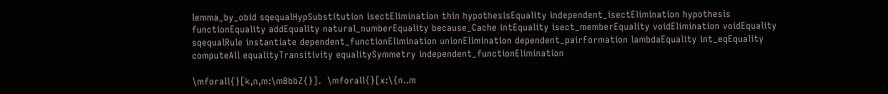lemma_by_obid sqequalHypSubstitution isectElimination thin hypothesisEquality independent_isectElimination hypothesis functionEquality addEquality natural_numberEquality because_Cache intEquality isect_memberEquality voidElimination voidEquality sqequalRule instantiate dependent_functionElimination unionElimination dependent_pairFormation lambdaEquality int_eqEquality computeAll equalityTransitivity equalitySymmetry independent_functionElimination

\mforall{}[k,n,m:\mBbbZ{}].  \mforall{}[x:\{n..m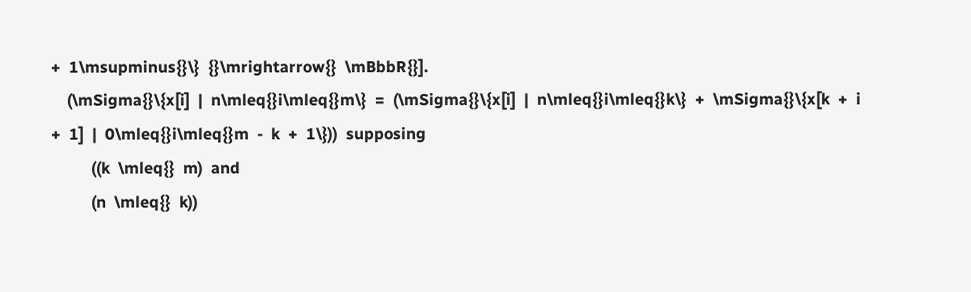+  1\msupminus{}\}  {}\mrightarrow{}  \mBbbR{}].
    (\mSigma{}\{x[i]  |  n\mleq{}i\mleq{}m\}  =  (\mSigma{}\{x[i]  |  n\mleq{}i\mleq{}k\}  +  \mSigma{}\{x[k  +  i  +  1]  |  0\mleq{}i\mleq{}m  -  k  +  1\}))  supposing
          ((k  \mleq{}  m)  and
          (n  \mleq{}  k))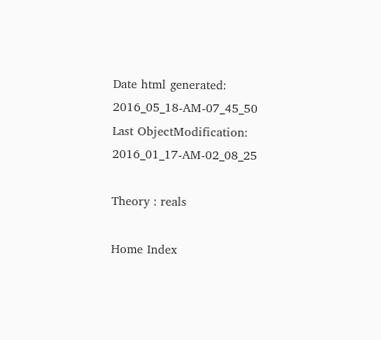Date html generated: 2016_05_18-AM-07_45_50
Last ObjectModification: 2016_01_17-AM-02_08_25

Theory : reals

Home Index